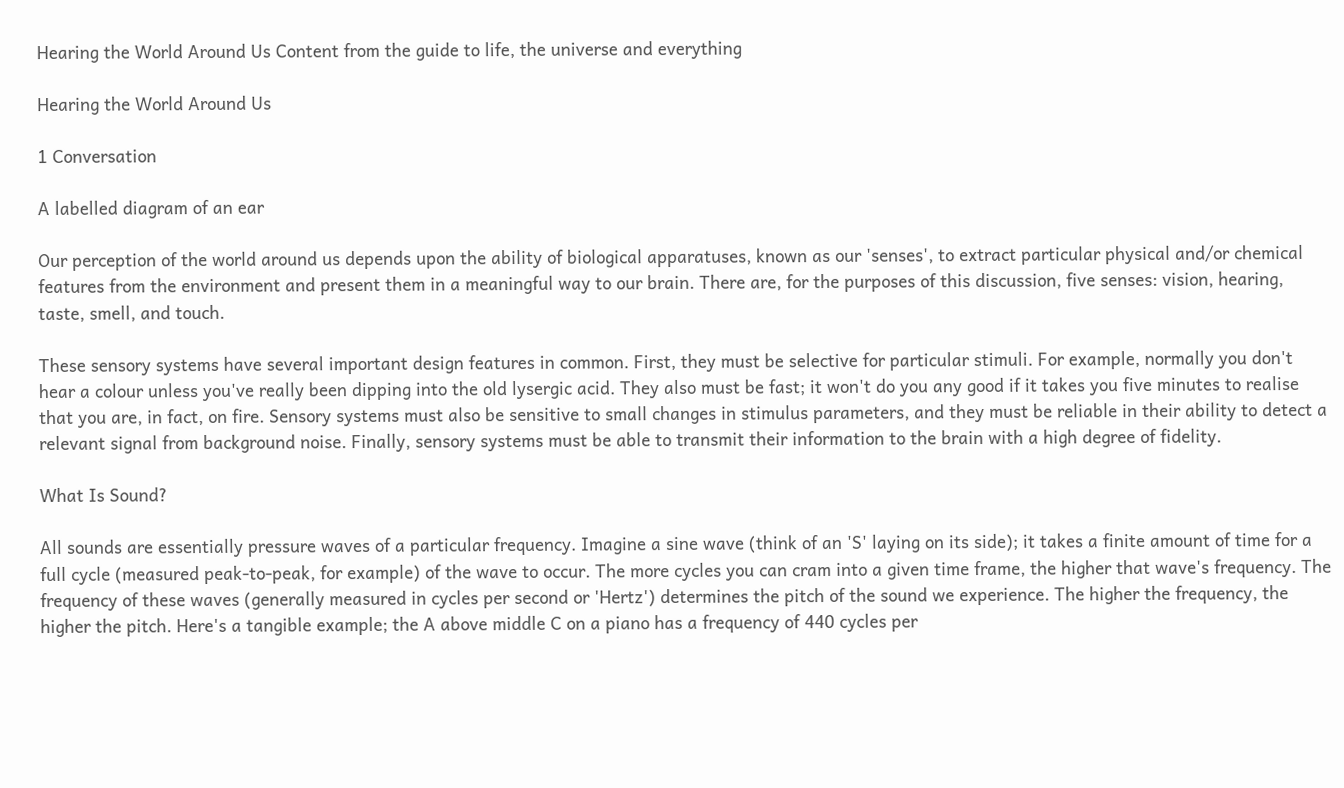Hearing the World Around Us Content from the guide to life, the universe and everything

Hearing the World Around Us

1 Conversation

A labelled diagram of an ear

Our perception of the world around us depends upon the ability of biological apparatuses, known as our 'senses', to extract particular physical and/or chemical features from the environment and present them in a meaningful way to our brain. There are, for the purposes of this discussion, five senses: vision, hearing, taste, smell, and touch.

These sensory systems have several important design features in common. First, they must be selective for particular stimuli. For example, normally you don't hear a colour unless you've really been dipping into the old lysergic acid. They also must be fast; it won't do you any good if it takes you five minutes to realise that you are, in fact, on fire. Sensory systems must also be sensitive to small changes in stimulus parameters, and they must be reliable in their ability to detect a relevant signal from background noise. Finally, sensory systems must be able to transmit their information to the brain with a high degree of fidelity.

What Is Sound?

All sounds are essentially pressure waves of a particular frequency. Imagine a sine wave (think of an 'S' laying on its side); it takes a finite amount of time for a full cycle (measured peak-to-peak, for example) of the wave to occur. The more cycles you can cram into a given time frame, the higher that wave's frequency. The frequency of these waves (generally measured in cycles per second or 'Hertz') determines the pitch of the sound we experience. The higher the frequency, the higher the pitch. Here's a tangible example; the A above middle C on a piano has a frequency of 440 cycles per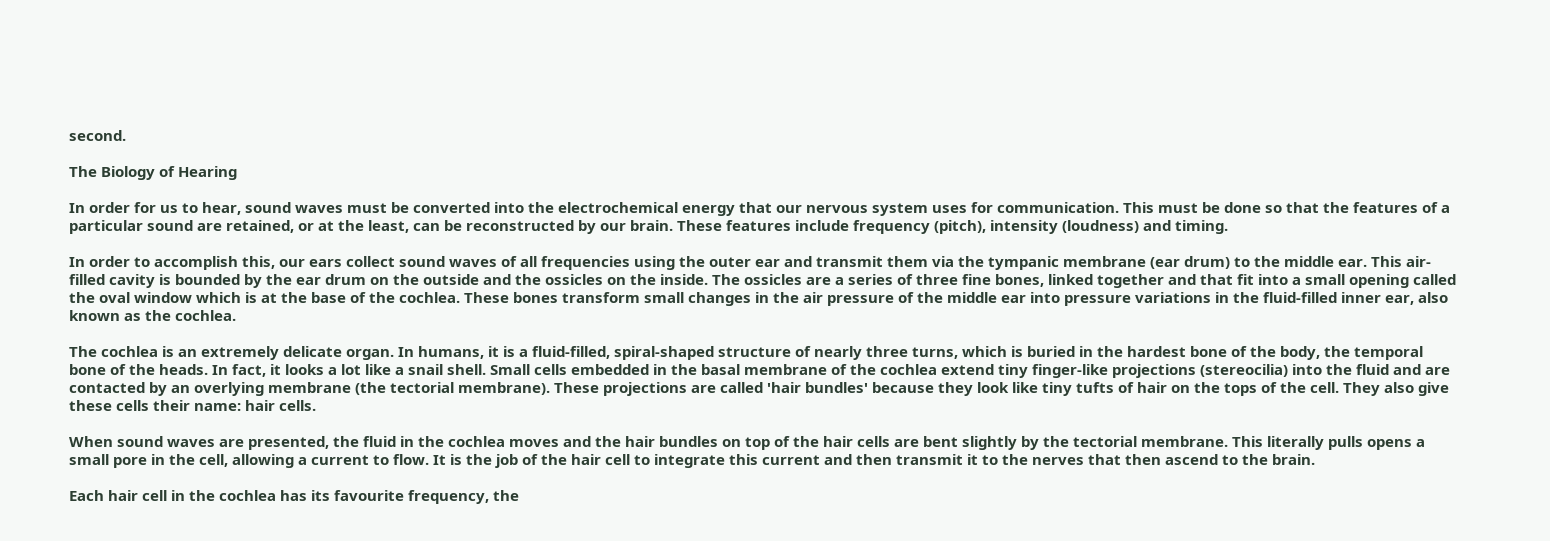second.

The Biology of Hearing

In order for us to hear, sound waves must be converted into the electrochemical energy that our nervous system uses for communication. This must be done so that the features of a particular sound are retained, or at the least, can be reconstructed by our brain. These features include frequency (pitch), intensity (loudness) and timing.

In order to accomplish this, our ears collect sound waves of all frequencies using the outer ear and transmit them via the tympanic membrane (ear drum) to the middle ear. This air-filled cavity is bounded by the ear drum on the outside and the ossicles on the inside. The ossicles are a series of three fine bones, linked together and that fit into a small opening called the oval window which is at the base of the cochlea. These bones transform small changes in the air pressure of the middle ear into pressure variations in the fluid-filled inner ear, also known as the cochlea.

The cochlea is an extremely delicate organ. In humans, it is a fluid-filled, spiral-shaped structure of nearly three turns, which is buried in the hardest bone of the body, the temporal bone of the heads. In fact, it looks a lot like a snail shell. Small cells embedded in the basal membrane of the cochlea extend tiny finger-like projections (stereocilia) into the fluid and are contacted by an overlying membrane (the tectorial membrane). These projections are called 'hair bundles' because they look like tiny tufts of hair on the tops of the cell. They also give these cells their name: hair cells.

When sound waves are presented, the fluid in the cochlea moves and the hair bundles on top of the hair cells are bent slightly by the tectorial membrane. This literally pulls opens a small pore in the cell, allowing a current to flow. It is the job of the hair cell to integrate this current and then transmit it to the nerves that then ascend to the brain.

Each hair cell in the cochlea has its favourite frequency, the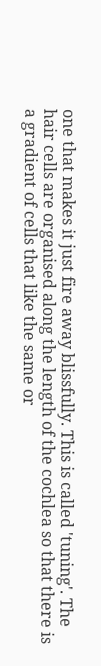one that makes it just fire away blissfully. This is called 'tuning'. The hair cells are organised along the length of the cochlea so that there is a gradient of cells that like the same or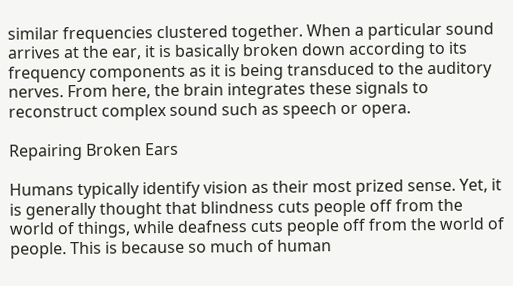similar frequencies clustered together. When a particular sound arrives at the ear, it is basically broken down according to its frequency components as it is being transduced to the auditory nerves. From here, the brain integrates these signals to reconstruct complex sound such as speech or opera.

Repairing Broken Ears

Humans typically identify vision as their most prized sense. Yet, it is generally thought that blindness cuts people off from the world of things, while deafness cuts people off from the world of people. This is because so much of human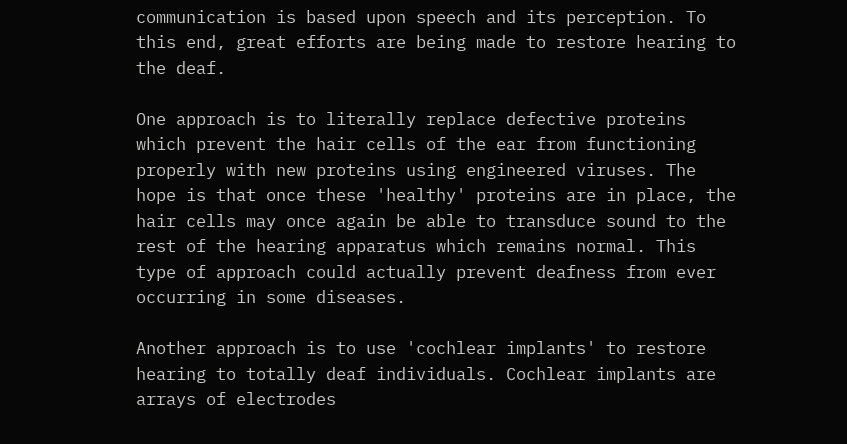communication is based upon speech and its perception. To this end, great efforts are being made to restore hearing to the deaf.

One approach is to literally replace defective proteins which prevent the hair cells of the ear from functioning properly with new proteins using engineered viruses. The hope is that once these 'healthy' proteins are in place, the hair cells may once again be able to transduce sound to the rest of the hearing apparatus which remains normal. This type of approach could actually prevent deafness from ever occurring in some diseases.

Another approach is to use 'cochlear implants' to restore hearing to totally deaf individuals. Cochlear implants are arrays of electrodes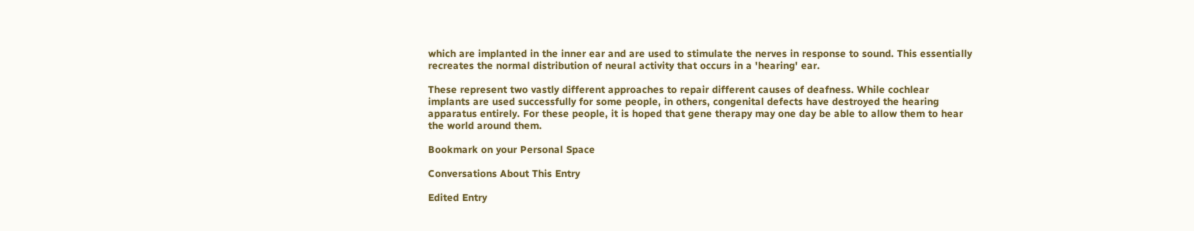which are implanted in the inner ear and are used to stimulate the nerves in response to sound. This essentially recreates the normal distribution of neural activity that occurs in a 'hearing' ear.

These represent two vastly different approaches to repair different causes of deafness. While cochlear implants are used successfully for some people, in others, congenital defects have destroyed the hearing apparatus entirely. For these people, it is hoped that gene therapy may one day be able to allow them to hear the world around them.

Bookmark on your Personal Space

Conversations About This Entry

Edited Entry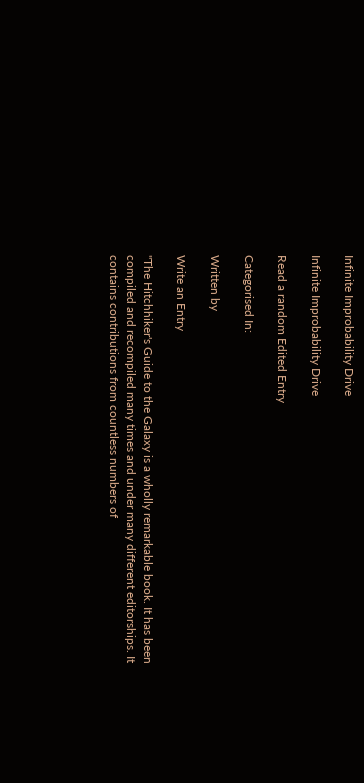Infinite Improbability Drive

Infinite Improbability Drive

Read a random Edited Entry

Categorised In:

Written by

Write an Entry

"The Hitchhiker's Guide to the Galaxy is a wholly remarkable book. It has been compiled and recompiled many times and under many different editorships. It contains contributions from countless numbers of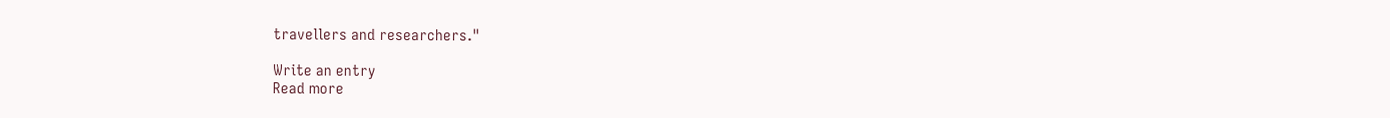travellers and researchers."

Write an entry
Read more